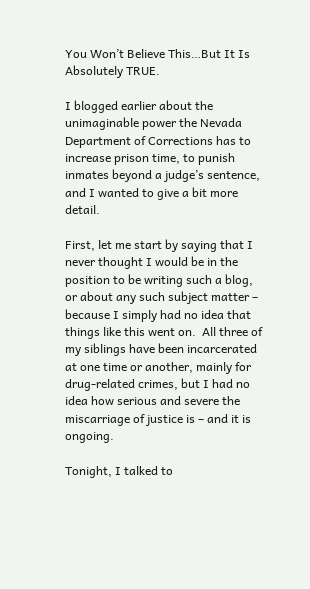You Won’t Believe This…But It Is Absolutely TRUE.

I blogged earlier about the unimaginable power the Nevada Department of Corrections has to increase prison time, to punish inmates beyond a judge’s sentence, and I wanted to give a bit more detail.

First, let me start by saying that I never thought I would be in the position to be writing such a blog, or about any such subject matter – because I simply had no idea that things like this went on.  All three of my siblings have been incarcerated at one time or another, mainly for drug-related crimes, but I had no idea how serious and severe the miscarriage of justice is – and it is ongoing.

Tonight, I talked to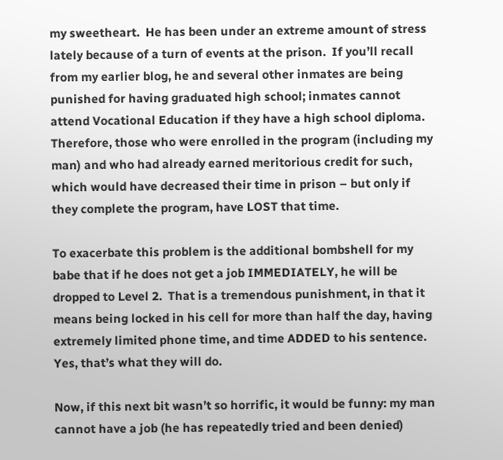my sweetheart.  He has been under an extreme amount of stress lately because of a turn of events at the prison.  If you’ll recall from my earlier blog, he and several other inmates are being punished for having graduated high school; inmates cannot attend Vocational Education if they have a high school diploma.  Therefore, those who were enrolled in the program (including my man) and who had already earned meritorious credit for such, which would have decreased their time in prison – but only if they complete the program, have LOST that time.

To exacerbate this problem is the additional bombshell for my babe that if he does not get a job IMMEDIATELY, he will be dropped to Level 2.  That is a tremendous punishment, in that it means being locked in his cell for more than half the day, having extremely limited phone time, and time ADDED to his sentence.  Yes, that’s what they will do.

Now, if this next bit wasn’t so horrific, it would be funny: my man cannot have a job (he has repeatedly tried and been denied)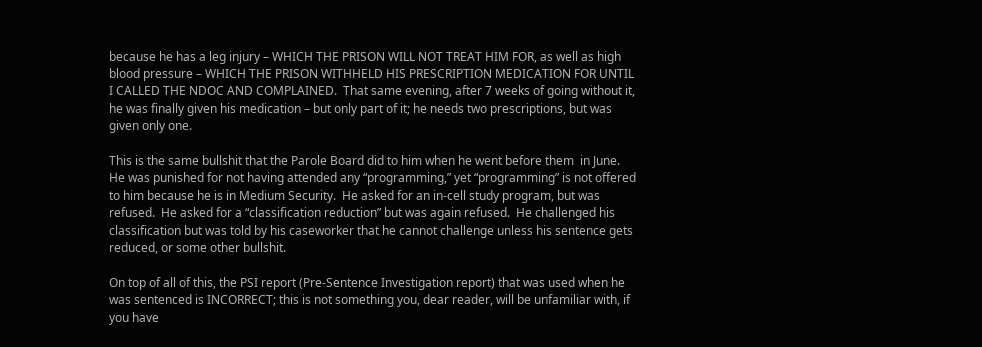because he has a leg injury – WHICH THE PRISON WILL NOT TREAT HIM FOR, as well as high blood pressure – WHICH THE PRISON WITHHELD HIS PRESCRIPTION MEDICATION FOR UNTIL I CALLED THE NDOC AND COMPLAINED.  That same evening, after 7 weeks of going without it, he was finally given his medication – but only part of it; he needs two prescriptions, but was given only one.

This is the same bullshit that the Parole Board did to him when he went before them  in June.  He was punished for not having attended any “programming,” yet “programming” is not offered to him because he is in Medium Security.  He asked for an in-cell study program, but was refused.  He asked for a “classification reduction” but was again refused.  He challenged his classification but was told by his caseworker that he cannot challenge unless his sentence gets reduced, or some other bullshit.

On top of all of this, the PSI report (Pre-Sentence Investigation report) that was used when he was sentenced is INCORRECT; this is not something you, dear reader, will be unfamiliar with, if you have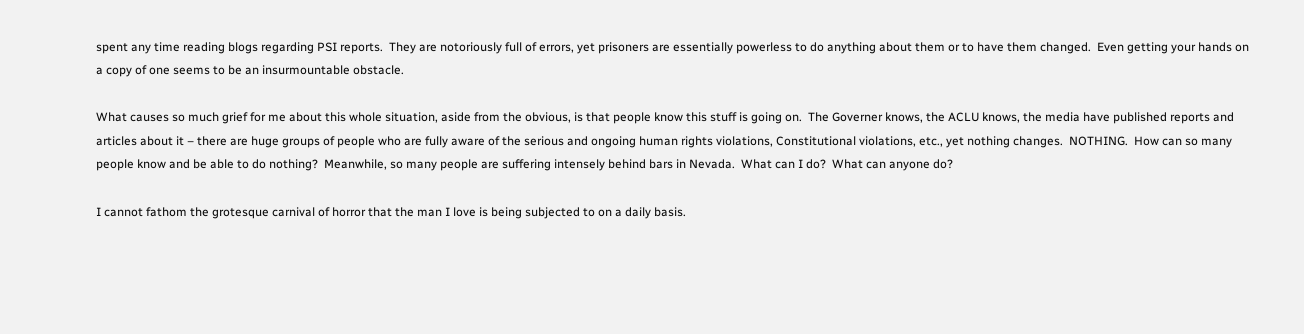spent any time reading blogs regarding PSI reports.  They are notoriously full of errors, yet prisoners are essentially powerless to do anything about them or to have them changed.  Even getting your hands on a copy of one seems to be an insurmountable obstacle.

What causes so much grief for me about this whole situation, aside from the obvious, is that people know this stuff is going on.  The Governer knows, the ACLU knows, the media have published reports and articles about it – there are huge groups of people who are fully aware of the serious and ongoing human rights violations, Constitutional violations, etc., yet nothing changes.  NOTHING.  How can so many people know and be able to do nothing?  Meanwhile, so many people are suffering intensely behind bars in Nevada.  What can I do?  What can anyone do?

I cannot fathom the grotesque carnival of horror that the man I love is being subjected to on a daily basis.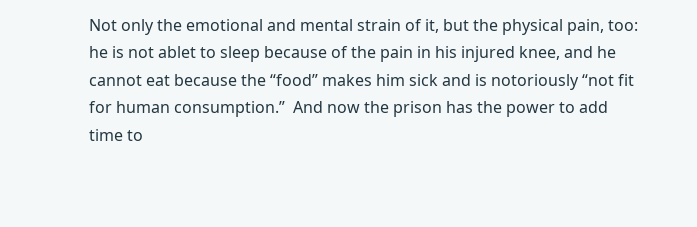Not only the emotional and mental strain of it, but the physical pain, too: he is not ablet to sleep because of the pain in his injured knee, and he cannot eat because the “food” makes him sick and is notoriously “not fit for human consumption.”  And now the prison has the power to add time to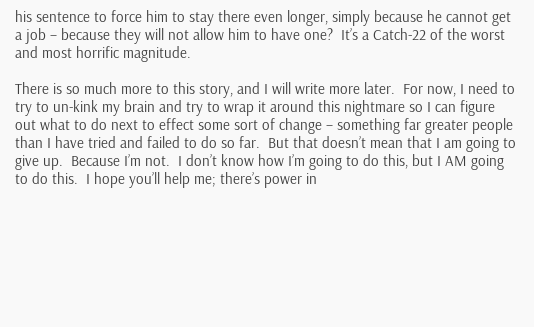his sentence to force him to stay there even longer, simply because he cannot get a job – because they will not allow him to have one?  It’s a Catch-22 of the worst and most horrific magnitude.

There is so much more to this story, and I will write more later.  For now, I need to try to un-kink my brain and try to wrap it around this nightmare so I can figure out what to do next to effect some sort of change – something far greater people than I have tried and failed to do so far.  But that doesn’t mean that I am going to give up.  Because I’m not.  I don’t know how I’m going to do this, but I AM going to do this.  I hope you’ll help me; there’s power in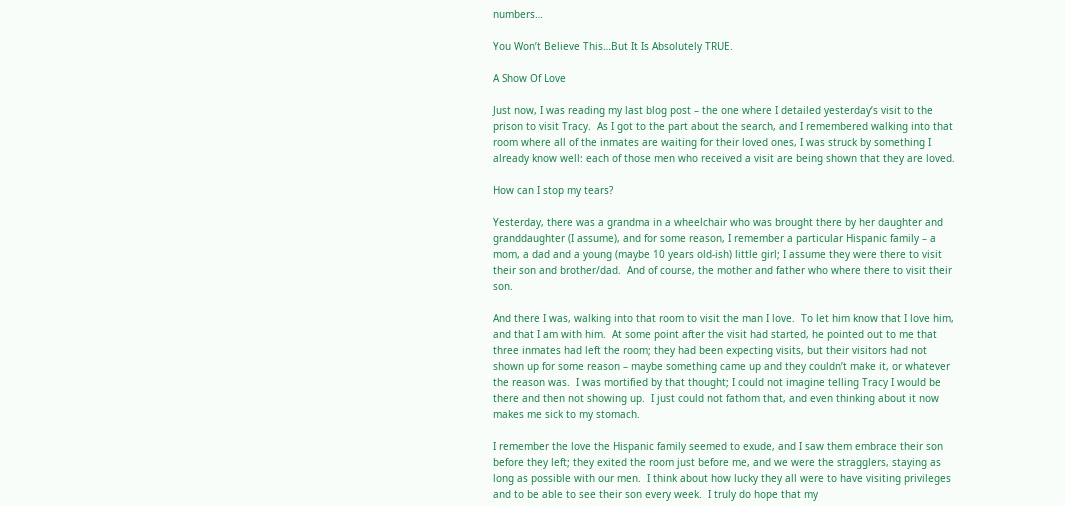numbers…

You Won’t Believe This…But It Is Absolutely TRUE.

A Show Of Love

Just now, I was reading my last blog post – the one where I detailed yesterday’s visit to the prison to visit Tracy.  As I got to the part about the search, and I remembered walking into that room where all of the inmates are waiting for their loved ones, I was struck by something I already know well: each of those men who received a visit are being shown that they are loved.

How can I stop my tears?

Yesterday, there was a grandma in a wheelchair who was brought there by her daughter and granddaughter (I assume), and for some reason, I remember a particular Hispanic family – a mom, a dad and a young (maybe 10 years old-ish) little girl; I assume they were there to visit their son and brother/dad.  And of course, the mother and father who where there to visit their son.

And there I was, walking into that room to visit the man I love.  To let him know that I love him, and that I am with him.  At some point after the visit had started, he pointed out to me that three inmates had left the room; they had been expecting visits, but their visitors had not shown up for some reason – maybe something came up and they couldn’t make it, or whatever the reason was.  I was mortified by that thought; I could not imagine telling Tracy I would be there and then not showing up.  I just could not fathom that, and even thinking about it now makes me sick to my stomach.

I remember the love the Hispanic family seemed to exude, and I saw them embrace their son before they left; they exited the room just before me, and we were the stragglers, staying as long as possible with our men.  I think about how lucky they all were to have visiting privileges and to be able to see their son every week.  I truly do hope that my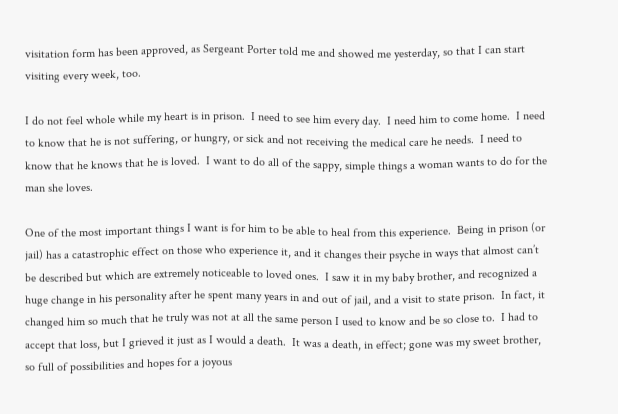visitation form has been approved, as Sergeant Porter told me and showed me yesterday, so that I can start visiting every week, too.

I do not feel whole while my heart is in prison.  I need to see him every day.  I need him to come home.  I need to know that he is not suffering, or hungry, or sick and not receiving the medical care he needs.  I need to know that he knows that he is loved.  I want to do all of the sappy, simple things a woman wants to do for the man she loves.

One of the most important things I want is for him to be able to heal from this experience.  Being in prison (or jail) has a catastrophic effect on those who experience it, and it changes their psyche in ways that almost can’t be described but which are extremely noticeable to loved ones.  I saw it in my baby brother, and recognized a huge change in his personality after he spent many years in and out of jail, and a visit to state prison.  In fact, it changed him so much that he truly was not at all the same person I used to know and be so close to.  I had to accept that loss, but I grieved it just as I would a death.  It was a death, in effect; gone was my sweet brother, so full of possibilities and hopes for a joyous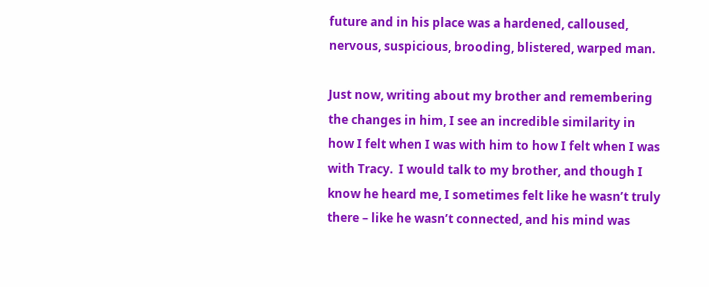future and in his place was a hardened, calloused, nervous, suspicious, brooding, blistered, warped man.

Just now, writing about my brother and remembering the changes in him, I see an incredible similarity in how I felt when I was with him to how I felt when I was with Tracy.  I would talk to my brother, and though I know he heard me, I sometimes felt like he wasn’t truly there – like he wasn’t connected, and his mind was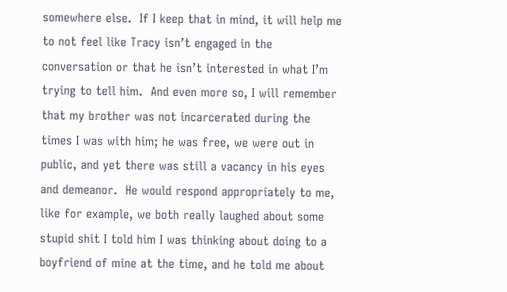somewhere else.  If I keep that in mind, it will help me to not feel like Tracy isn’t engaged in the conversation or that he isn’t interested in what I’m trying to tell him.  And even more so, I will remember that my brother was not incarcerated during the times I was with him; he was free, we were out in public, and yet there was still a vacancy in his eyes and demeanor.  He would respond appropriately to me, like for example, we both really laughed about some stupid shit I told him I was thinking about doing to a boyfriend of mine at the time, and he told me about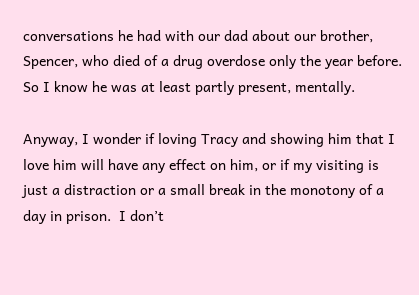conversations he had with our dad about our brother, Spencer, who died of a drug overdose only the year before.  So I know he was at least partly present, mentally.

Anyway, I wonder if loving Tracy and showing him that I love him will have any effect on him, or if my visiting is just a distraction or a small break in the monotony of a day in prison.  I don’t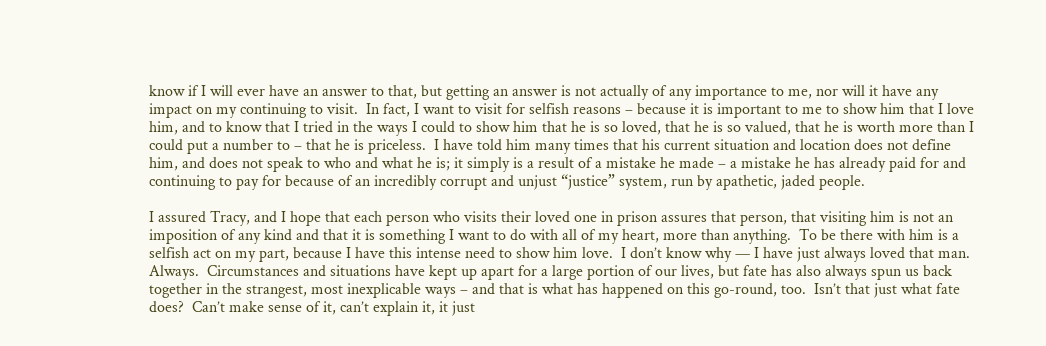know if I will ever have an answer to that, but getting an answer is not actually of any importance to me, nor will it have any impact on my continuing to visit.  In fact, I want to visit for selfish reasons – because it is important to me to show him that I love him, and to know that I tried in the ways I could to show him that he is so loved, that he is so valued, that he is worth more than I could put a number to – that he is priceless.  I have told him many times that his current situation and location does not define him, and does not speak to who and what he is; it simply is a result of a mistake he made – a mistake he has already paid for and continuing to pay for because of an incredibly corrupt and unjust “justice” system, run by apathetic, jaded people.

I assured Tracy, and I hope that each person who visits their loved one in prison assures that person, that visiting him is not an imposition of any kind and that it is something I want to do with all of my heart, more than anything.  To be there with him is a selfish act on my part, because I have this intense need to show him love.  I don’t know why — I have just always loved that man.  Always.  Circumstances and situations have kept up apart for a large portion of our lives, but fate has also always spun us back together in the strangest, most inexplicable ways – and that is what has happened on this go-round, too.  Isn’t that just what fate does?  Can’t make sense of it, can’t explain it, it just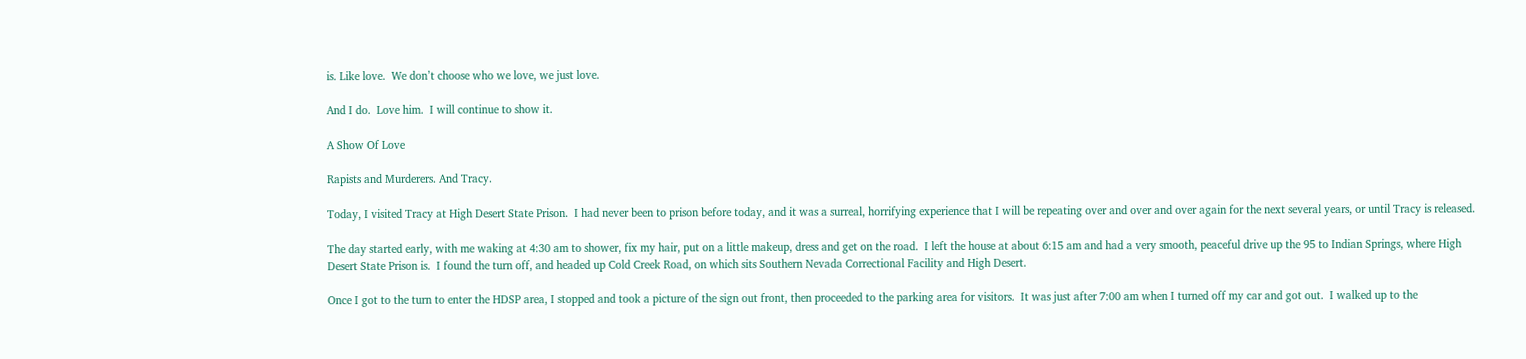is. Like love.  We don’t choose who we love, we just love.

And I do.  Love him.  I will continue to show it.

A Show Of Love

Rapists and Murderers. And Tracy.

Today, I visited Tracy at High Desert State Prison.  I had never been to prison before today, and it was a surreal, horrifying experience that I will be repeating over and over and over again for the next several years, or until Tracy is released.

The day started early, with me waking at 4:30 am to shower, fix my hair, put on a little makeup, dress and get on the road.  I left the house at about 6:15 am and had a very smooth, peaceful drive up the 95 to Indian Springs, where High Desert State Prison is.  I found the turn off, and headed up Cold Creek Road, on which sits Southern Nevada Correctional Facility and High Desert.

Once I got to the turn to enter the HDSP area, I stopped and took a picture of the sign out front, then proceeded to the parking area for visitors.  It was just after 7:00 am when I turned off my car and got out.  I walked up to the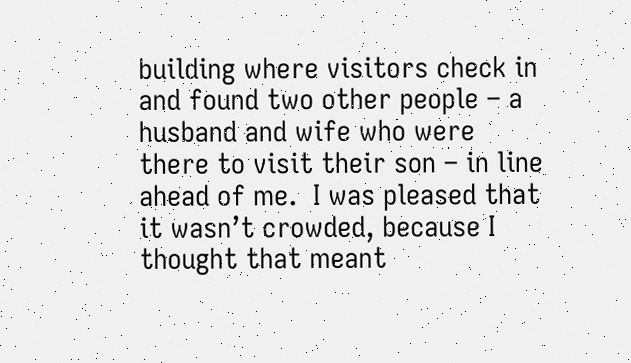building where visitors check in and found two other people – a husband and wife who were there to visit their son – in line ahead of me.  I was pleased that it wasn’t crowded, because I thought that meant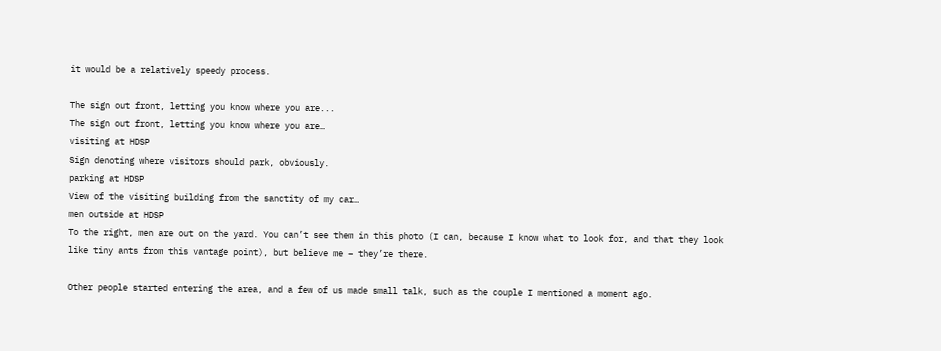it would be a relatively speedy process.

The sign out front, letting you know where you are...
The sign out front, letting you know where you are…
visiting at HDSP
Sign denoting where visitors should park, obviously.
parking at HDSP
View of the visiting building from the sanctity of my car…
men outside at HDSP
To the right, men are out on the yard. You can’t see them in this photo (I can, because I know what to look for, and that they look like tiny ants from this vantage point), but believe me – they’re there.

Other people started entering the area, and a few of us made small talk, such as the couple I mentioned a moment ago.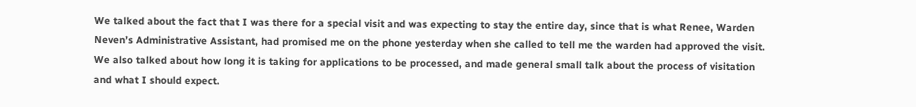We talked about the fact that I was there for a special visit and was expecting to stay the entire day, since that is what Renee, Warden Neven’s Administrative Assistant, had promised me on the phone yesterday when she called to tell me the warden had approved the visit.  We also talked about how long it is taking for applications to be processed, and made general small talk about the process of visitation and what I should expect.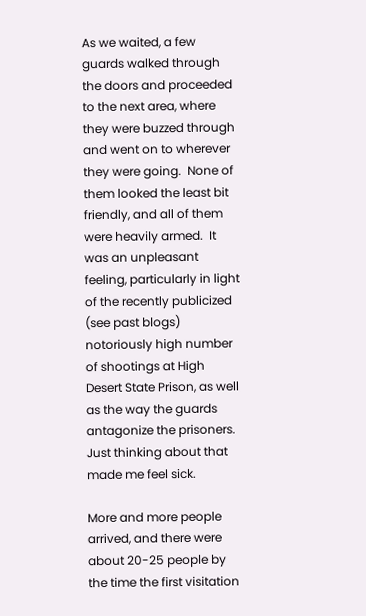As we waited, a few guards walked through the doors and proceeded to the next area, where they were buzzed through and went on to wherever they were going.  None of them looked the least bit friendly, and all of them were heavily armed.  It was an unpleasant feeling, particularly in light of the recently publicized (see past blogs) notoriously high number of shootings at High Desert State Prison, as well as the way the guards antagonize the prisoners.  Just thinking about that made me feel sick.

More and more people arrived, and there were about 20-25 people by the time the first visitation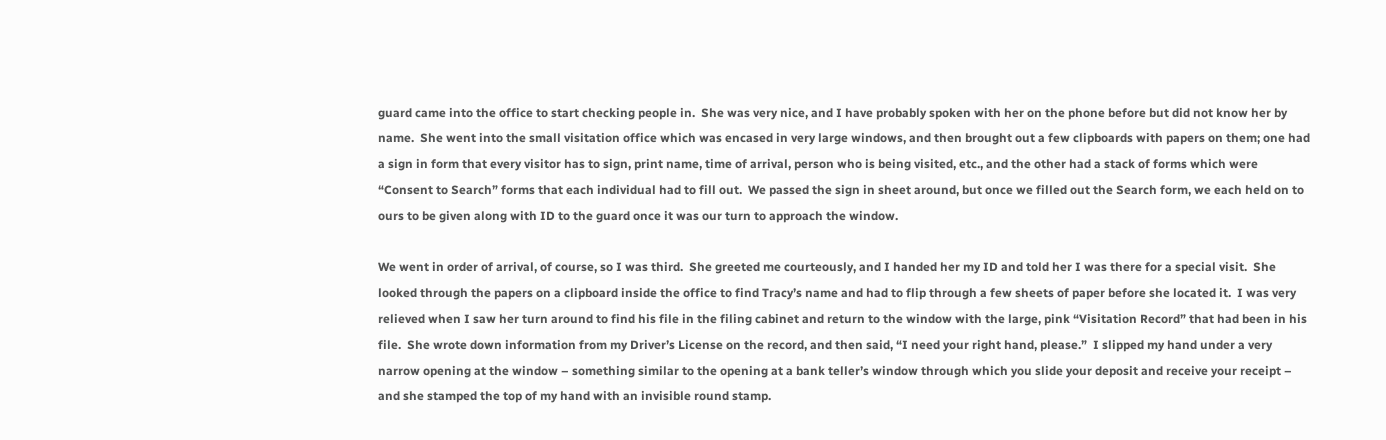guard came into the office to start checking people in.  She was very nice, and I have probably spoken with her on the phone before but did not know her by name.  She went into the small visitation office which was encased in very large windows, and then brought out a few clipboards with papers on them; one had a sign in form that every visitor has to sign, print name, time of arrival, person who is being visited, etc., and the other had a stack of forms which were “Consent to Search” forms that each individual had to fill out.  We passed the sign in sheet around, but once we filled out the Search form, we each held on to ours to be given along with ID to the guard once it was our turn to approach the window.

We went in order of arrival, of course, so I was third.  She greeted me courteously, and I handed her my ID and told her I was there for a special visit.  She looked through the papers on a clipboard inside the office to find Tracy’s name and had to flip through a few sheets of paper before she located it.  I was very relieved when I saw her turn around to find his file in the filing cabinet and return to the window with the large, pink “Visitation Record” that had been in his file.  She wrote down information from my Driver’s License on the record, and then said, “I need your right hand, please.”  I slipped my hand under a very narrow opening at the window – something similar to the opening at a bank teller’s window through which you slide your deposit and receive your receipt – and she stamped the top of my hand with an invisible round stamp.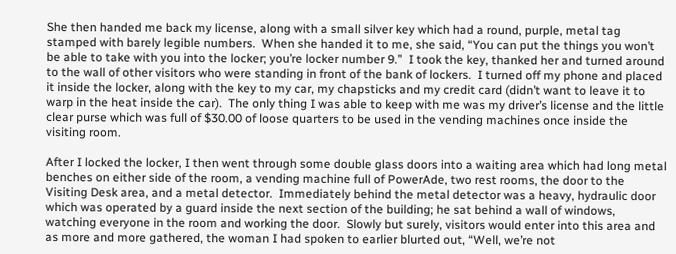She then handed me back my license, along with a small silver key which had a round, purple, metal tag stamped with barely legible numbers.  When she handed it to me, she said, “You can put the things you won’t be able to take with you into the locker; you’re locker number 9.”  I took the key, thanked her and turned around to the wall of other visitors who were standing in front of the bank of lockers.  I turned off my phone and placed it inside the locker, along with the key to my car, my chapsticks and my credit card (didn’t want to leave it to warp in the heat inside the car).  The only thing I was able to keep with me was my driver’s license and the little clear purse which was full of $30.00 of loose quarters to be used in the vending machines once inside the visiting room.

After I locked the locker, I then went through some double glass doors into a waiting area which had long metal benches on either side of the room, a vending machine full of PowerAde, two rest rooms, the door to the Visiting Desk area, and a metal detector.  Immediately behind the metal detector was a heavy, hydraulic door which was operated by a guard inside the next section of the building; he sat behind a wall of windows, watching everyone in the room and working the door.  Slowly but surely, visitors would enter into this area and as more and more gathered, the woman I had spoken to earlier blurted out, “Well, we’re not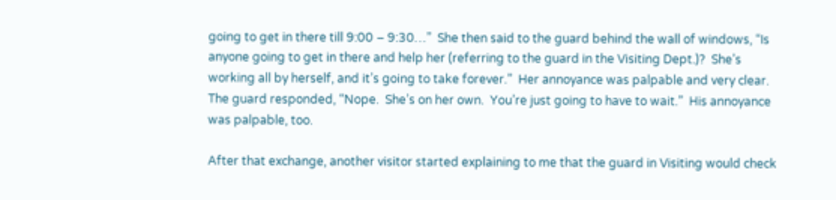going to get in there till 9:00 – 9:30…”  She then said to the guard behind the wall of windows, “Is anyone going to get in there and help her (referring to the guard in the Visiting Dept.)?  She’s working all by herself, and it’s going to take forever.”  Her annoyance was palpable and very clear.  The guard responded, “Nope.  She’s on her own.  You’re just going to have to wait.”  His annoyance was palpable, too.

After that exchange, another visitor started explaining to me that the guard in Visiting would check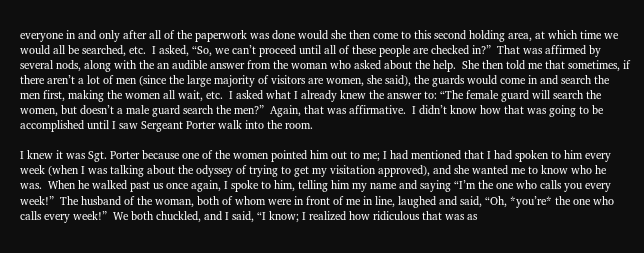everyone in and only after all of the paperwork was done would she then come to this second holding area, at which time we would all be searched, etc.  I asked, “So, we can’t proceed until all of these people are checked in?”  That was affirmed by several nods, along with the an audible answer from the woman who asked about the help.  She then told me that sometimes, if there aren’t a lot of men (since the large majority of visitors are women, she said), the guards would come in and search the men first, making the women all wait, etc.  I asked what I already knew the answer to: “The female guard will search the women, but doesn’t a male guard search the men?”  Again, that was affirmative.  I didn’t know how that was going to be accomplished until I saw Sergeant Porter walk into the room.

I knew it was Sgt. Porter because one of the women pointed him out to me; I had mentioned that I had spoken to him every week (when I was talking about the odyssey of trying to get my visitation approved), and she wanted me to know who he was.  When he walked past us once again, I spoke to him, telling him my name and saying “I’m the one who calls you every week!”  The husband of the woman, both of whom were in front of me in line, laughed and said, “Oh, *you’re* the one who calls every week!”  We both chuckled, and I said, “I know; I realized how ridiculous that was as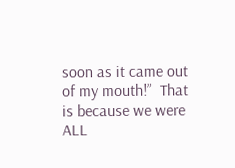soon as it came out of my mouth!”  That is because we were ALL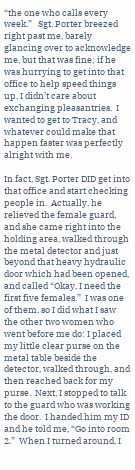“the one who calls every week.”   Sgt. Porter breezed right past me, barely glancing over to acknowledge me, but that was fine; if he was hurrying to get into that office to help speed things up, I didn’t care about exchanging pleasantries.  I wanted to get to Tracy, and whatever could make that happen faster was perfectly alright with me.

In fact, Sgt. Porter DID get into that office and start checking people in.  Actually, he relieved the female guard, and she came right into the holding area, walked through the metal detector and just beyond that heavy hydraulic door which had been opened, and called “Okay, I need the first five females.”  I was one of them, so I did what I saw the other two women who went before me do: I placed my little clear purse on the metal table beside the detector, walked through, and then reached back for my purse.  Next, I stopped to talk to the guard who was working the door.  I handed him my ID and he told me, “Go into room 2.”  When I turned around, I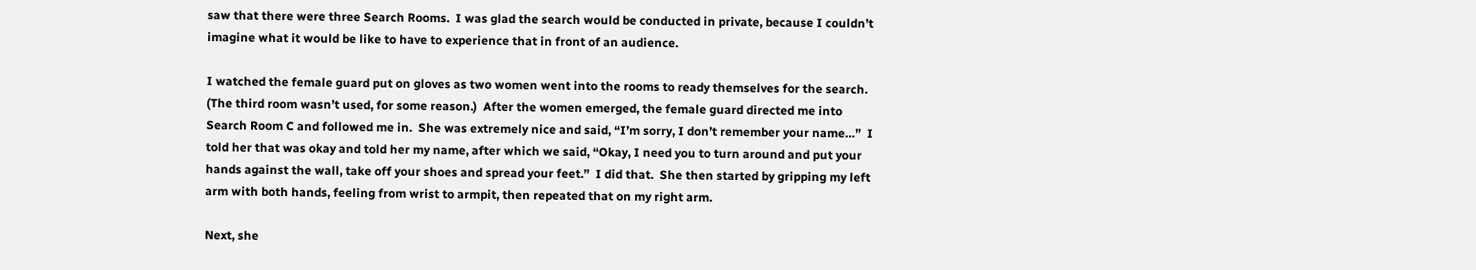saw that there were three Search Rooms.  I was glad the search would be conducted in private, because I couldn’t imagine what it would be like to have to experience that in front of an audience.

I watched the female guard put on gloves as two women went into the rooms to ready themselves for the search.  (The third room wasn’t used, for some reason.)  After the women emerged, the female guard directed me into Search Room C and followed me in.  She was extremely nice and said, “I’m sorry, I don’t remember your name…”  I told her that was okay and told her my name, after which we said, “Okay, I need you to turn around and put your hands against the wall, take off your shoes and spread your feet.”  I did that.  She then started by gripping my left arm with both hands, feeling from wrist to armpit, then repeated that on my right arm.

Next, she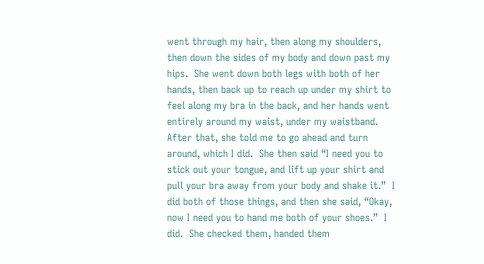went through my hair, then along my shoulders, then down the sides of my body and down past my hips.  She went down both legs with both of her hands, then back up to reach up under my shirt to feel along my bra in the back, and her hands went entirely around my waist, under my waistband.  After that, she told me to go ahead and turn around, which I did.  She then said “I need you to stick out your tongue, and lift up your shirt and pull your bra away from your body and shake it.”  I did both of those things, and then she said, “Okay, now I need you to hand me both of your shoes.”  I did.  She checked them, handed them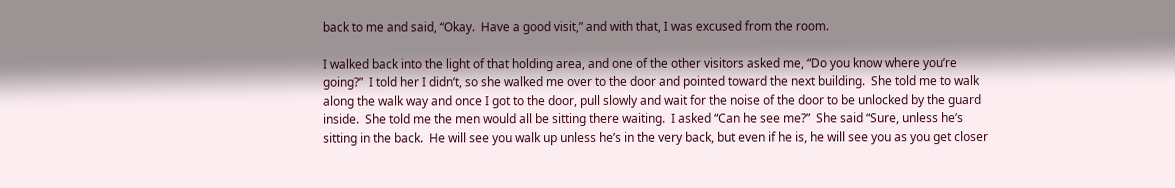back to me and said, “Okay.  Have a good visit,” and with that, I was excused from the room.

I walked back into the light of that holding area, and one of the other visitors asked me, “Do you know where you’re going?”  I told her I didn’t, so she walked me over to the door and pointed toward the next building.  She told me to walk along the walk way and once I got to the door, pull slowly and wait for the noise of the door to be unlocked by the guard inside.  She told me the men would all be sitting there waiting.  I asked “Can he see me?”  She said “Sure, unless he’s sitting in the back.  He will see you walk up unless he’s in the very back, but even if he is, he will see you as you get closer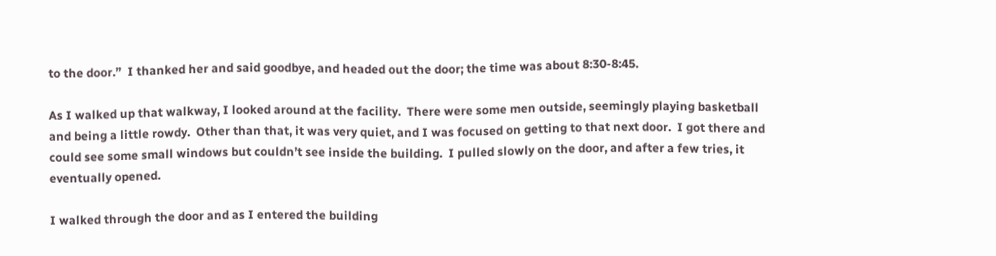to the door.”  I thanked her and said goodbye, and headed out the door; the time was about 8:30-8:45.

As I walked up that walkway, I looked around at the facility.  There were some men outside, seemingly playing basketball and being a little rowdy.  Other than that, it was very quiet, and I was focused on getting to that next door.  I got there and could see some small windows but couldn’t see inside the building.  I pulled slowly on the door, and after a few tries, it eventually opened.

I walked through the door and as I entered the building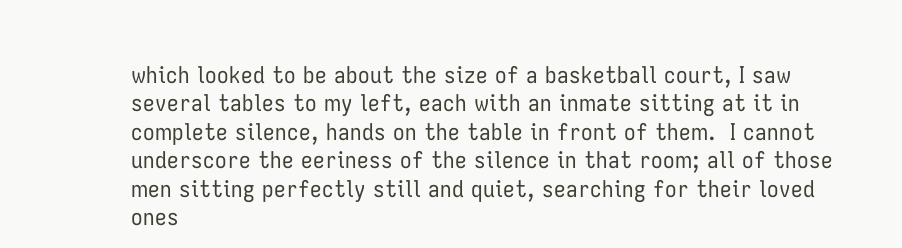which looked to be about the size of a basketball court, I saw several tables to my left, each with an inmate sitting at it in complete silence, hands on the table in front of them.  I cannot underscore the eeriness of the silence in that room; all of those men sitting perfectly still and quiet, searching for their loved ones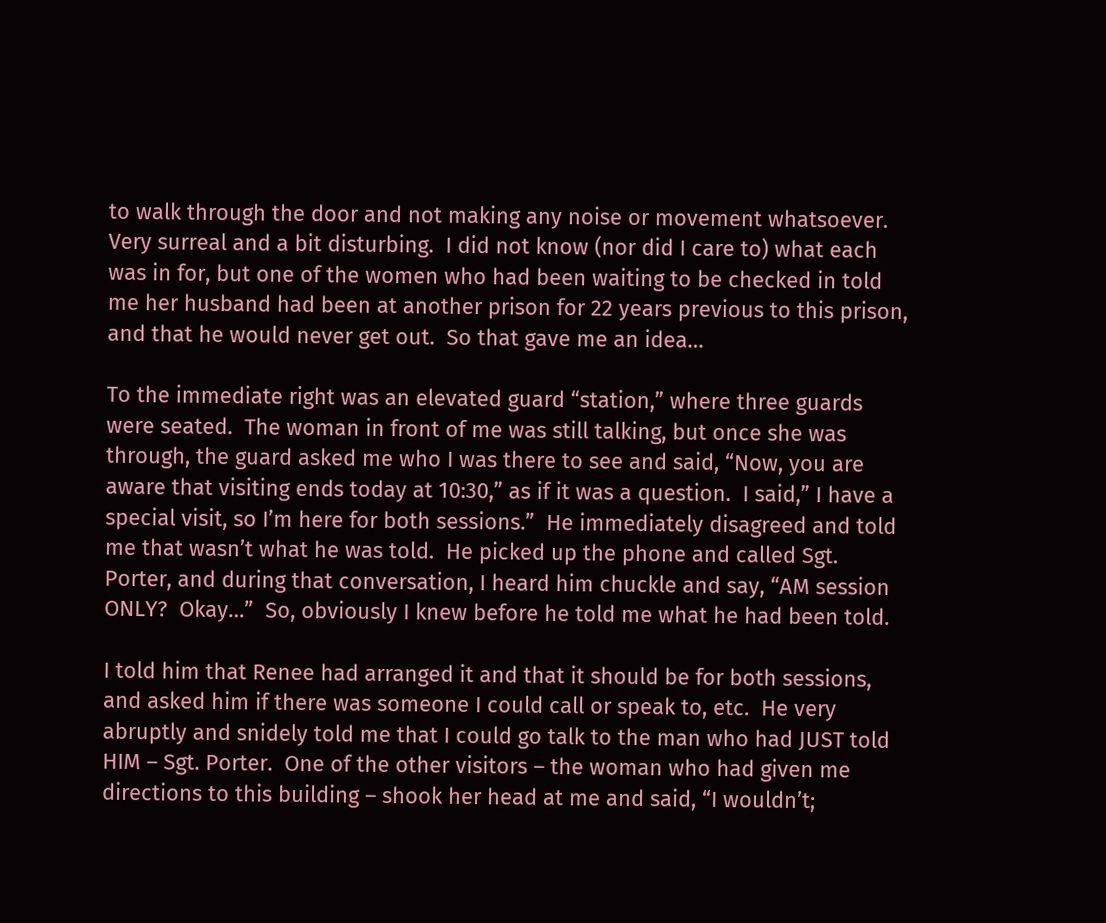to walk through the door and not making any noise or movement whatsoever.  Very surreal and a bit disturbing.  I did not know (nor did I care to) what each was in for, but one of the women who had been waiting to be checked in told me her husband had been at another prison for 22 years previous to this prison, and that he would never get out.  So that gave me an idea…

To the immediate right was an elevated guard “station,” where three guards were seated.  The woman in front of me was still talking, but once she was through, the guard asked me who I was there to see and said, “Now, you are aware that visiting ends today at 10:30,” as if it was a question.  I said,” I have a special visit, so I’m here for both sessions.”  He immediately disagreed and told me that wasn’t what he was told.  He picked up the phone and called Sgt. Porter, and during that conversation, I heard him chuckle and say, “AM session ONLY?  Okay…”  So, obviously I knew before he told me what he had been told.

I told him that Renee had arranged it and that it should be for both sessions, and asked him if there was someone I could call or speak to, etc.  He very abruptly and snidely told me that I could go talk to the man who had JUST told HIM – Sgt. Porter.  One of the other visitors – the woman who had given me directions to this building – shook her head at me and said, “I wouldn’t;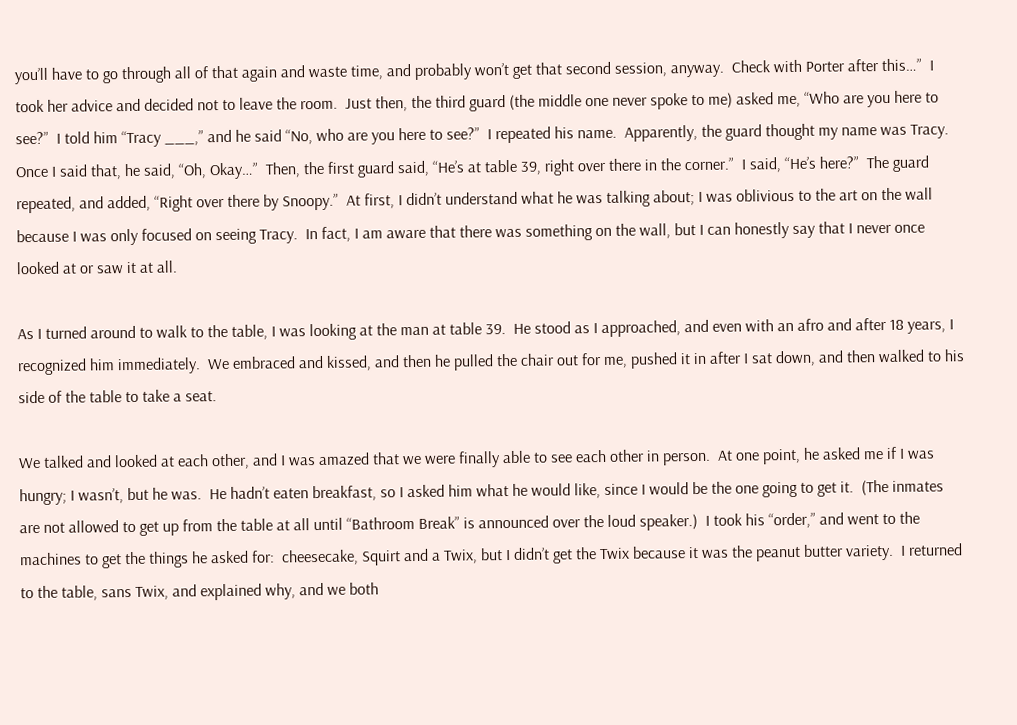you’ll have to go through all of that again and waste time, and probably won’t get that second session, anyway.  Check with Porter after this…”  I took her advice and decided not to leave the room.  Just then, the third guard (the middle one never spoke to me) asked me, “Who are you here to see?”  I told him “Tracy ___,” and he said “No, who are you here to see?”  I repeated his name.  Apparently, the guard thought my name was Tracy.  Once I said that, he said, “Oh, Okay…”  Then, the first guard said, “He’s at table 39, right over there in the corner.”  I said, “He’s here?”  The guard repeated, and added, “Right over there by Snoopy.”  At first, I didn’t understand what he was talking about; I was oblivious to the art on the wall because I was only focused on seeing Tracy.  In fact, I am aware that there was something on the wall, but I can honestly say that I never once looked at or saw it at all.

As I turned around to walk to the table, I was looking at the man at table 39.  He stood as I approached, and even with an afro and after 18 years, I recognized him immediately.  We embraced and kissed, and then he pulled the chair out for me, pushed it in after I sat down, and then walked to his side of the table to take a seat.

We talked and looked at each other, and I was amazed that we were finally able to see each other in person.  At one point, he asked me if I was hungry; I wasn’t, but he was.  He hadn’t eaten breakfast, so I asked him what he would like, since I would be the one going to get it.  (The inmates are not allowed to get up from the table at all until “Bathroom Break” is announced over the loud speaker.)  I took his “order,” and went to the machines to get the things he asked for:  cheesecake, Squirt and a Twix, but I didn’t get the Twix because it was the peanut butter variety.  I returned to the table, sans Twix, and explained why, and we both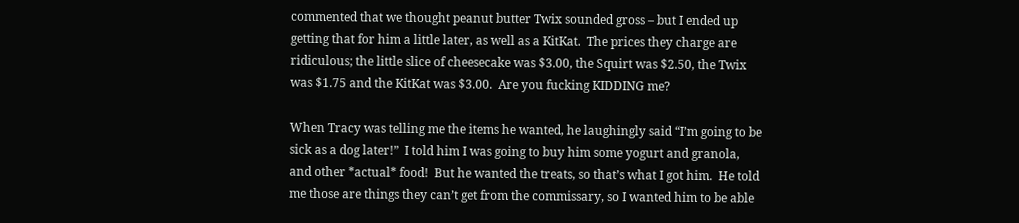commented that we thought peanut butter Twix sounded gross – but I ended up getting that for him a little later, as well as a KitKat.  The prices they charge are ridiculous; the little slice of cheesecake was $3.00, the Squirt was $2.50, the Twix was $1.75 and the KitKat was $3.00.  Are you fucking KIDDING me?

When Tracy was telling me the items he wanted, he laughingly said “I’m going to be sick as a dog later!”  I told him I was going to buy him some yogurt and granola, and other *actual* food!  But he wanted the treats, so that’s what I got him.  He told me those are things they can’t get from the commissary, so I wanted him to be able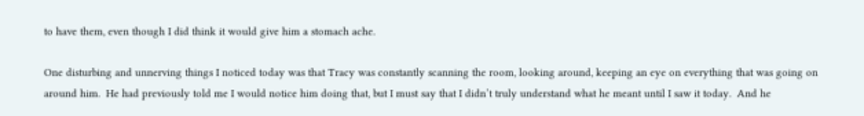to have them, even though I did think it would give him a stomach ache.

One disturbing and unnerving things I noticed today was that Tracy was constantly scanning the room, looking around, keeping an eye on everything that was going on around him.  He had previously told me I would notice him doing that, but I must say that I didn’t truly understand what he meant until I saw it today.  And he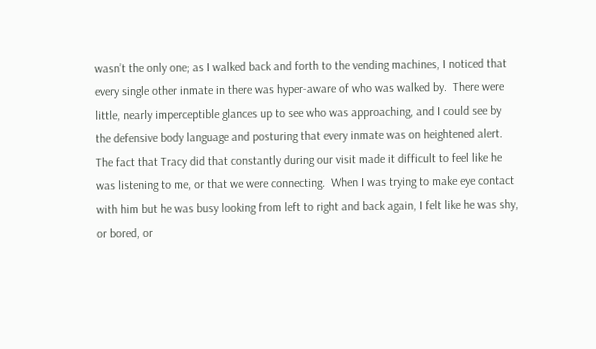wasn’t the only one; as I walked back and forth to the vending machines, I noticed that every single other inmate in there was hyper-aware of who was walked by.  There were little, nearly imperceptible glances up to see who was approaching, and I could see by the defensive body language and posturing that every inmate was on heightened alert.  The fact that Tracy did that constantly during our visit made it difficult to feel like he was listening to me, or that we were connecting.  When I was trying to make eye contact with him but he was busy looking from left to right and back again, I felt like he was shy, or bored, or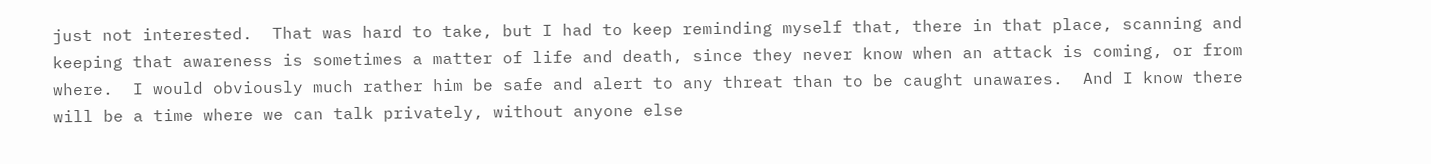just not interested.  That was hard to take, but I had to keep reminding myself that, there in that place, scanning and keeping that awareness is sometimes a matter of life and death, since they never know when an attack is coming, or from where.  I would obviously much rather him be safe and alert to any threat than to be caught unawares.  And I know there will be a time where we can talk privately, without anyone else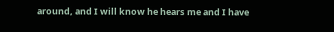around, and I will know he hears me and I have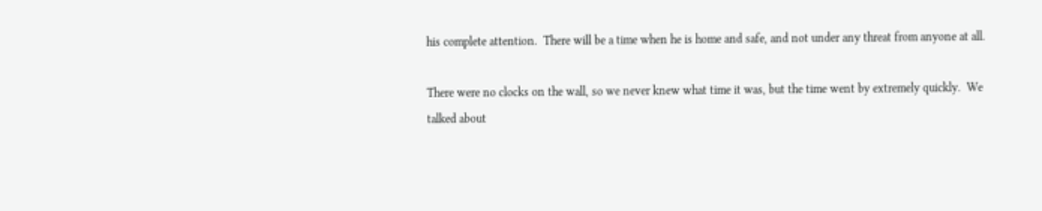his complete attention.  There will be a time when he is home and safe, and not under any threat from anyone at all.

There were no clocks on the wall, so we never knew what time it was, but the time went by extremely quickly.  We talked about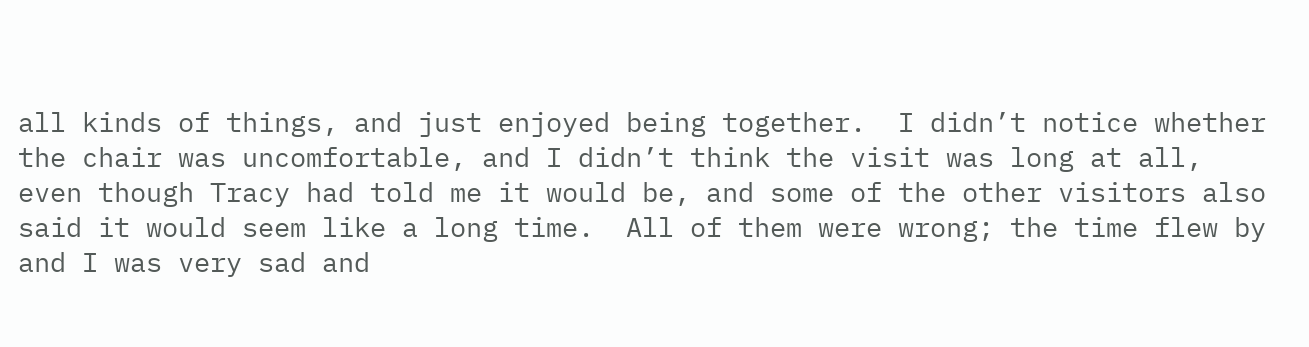all kinds of things, and just enjoyed being together.  I didn’t notice whether the chair was uncomfortable, and I didn’t think the visit was long at all, even though Tracy had told me it would be, and some of the other visitors also said it would seem like a long time.  All of them were wrong; the time flew by and I was very sad and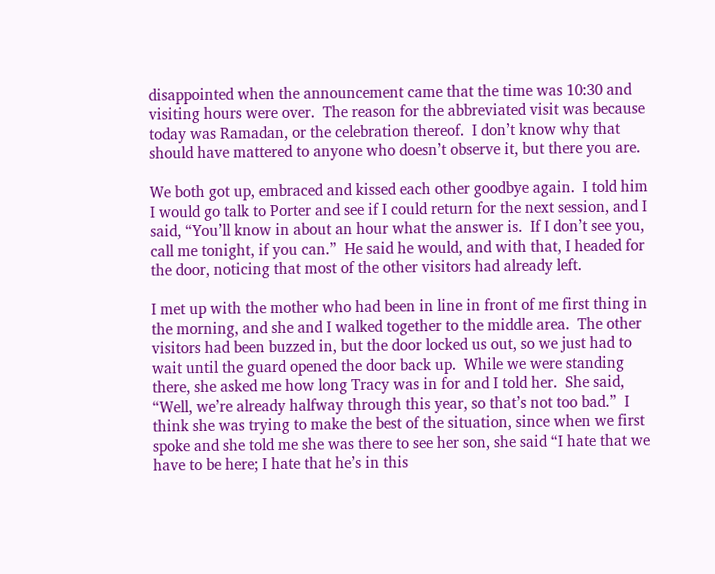disappointed when the announcement came that the time was 10:30 and visiting hours were over.  The reason for the abbreviated visit was because today was Ramadan, or the celebration thereof.  I don’t know why that should have mattered to anyone who doesn’t observe it, but there you are.

We both got up, embraced and kissed each other goodbye again.  I told him I would go talk to Porter and see if I could return for the next session, and I said, “You’ll know in about an hour what the answer is.  If I don’t see you, call me tonight, if you can.”  He said he would, and with that, I headed for the door, noticing that most of the other visitors had already left.

I met up with the mother who had been in line in front of me first thing in the morning, and she and I walked together to the middle area.  The other visitors had been buzzed in, but the door locked us out, so we just had to wait until the guard opened the door back up.  While we were standing there, she asked me how long Tracy was in for and I told her.  She said, “Well, we’re already halfway through this year, so that’s not too bad.”  I think she was trying to make the best of the situation, since when we first spoke and she told me she was there to see her son, she said “I hate that we have to be here; I hate that he’s in this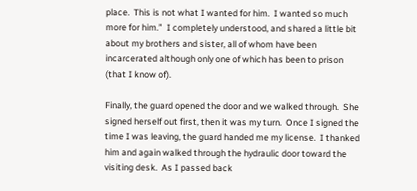place.  This is not what I wanted for him.  I wanted so much more for him.”  I completely understood, and shared a little bit about my brothers and sister, all of whom have been incarcerated although only one of which has been to prison (that I know of).

Finally, the guard opened the door and we walked through.  She signed herself out first, then it was my turn.  Once I signed the time I was leaving, the guard handed me my license.  I thanked him and again walked through the hydraulic door toward the visiting desk.  As I passed back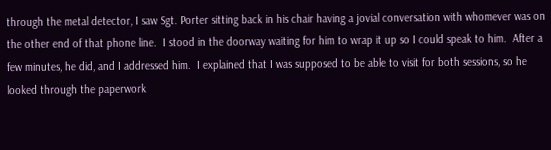through the metal detector, I saw Sgt. Porter sitting back in his chair having a jovial conversation with whomever was on the other end of that phone line.  I stood in the doorway waiting for him to wrap it up so I could speak to him.  After a few minutes, he did, and I addressed him.  I explained that I was supposed to be able to visit for both sessions, so he looked through the paperwork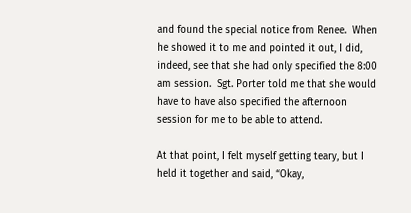and found the special notice from Renee.  When he showed it to me and pointed it out, I did, indeed, see that she had only specified the 8:00 am session.  Sgt. Porter told me that she would have to have also specified the afternoon session for me to be able to attend.

At that point, I felt myself getting teary, but I held it together and said, “Okay,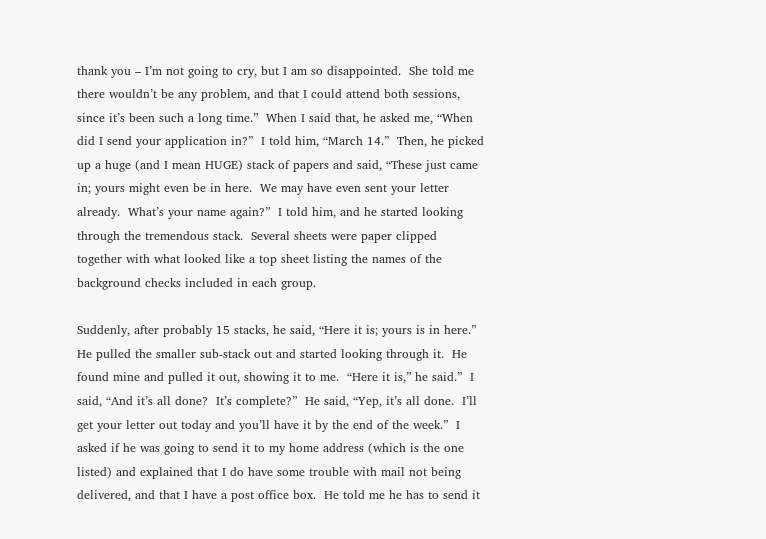thank you – I’m not going to cry, but I am so disappointed.  She told me there wouldn’t be any problem, and that I could attend both sessions, since it’s been such a long time.”  When I said that, he asked me, “When did I send your application in?”  I told him, “March 14.”  Then, he picked up a huge (and I mean HUGE) stack of papers and said, “These just came in; yours might even be in here.  We may have even sent your letter already.  What’s your name again?”  I told him, and he started looking through the tremendous stack.  Several sheets were paper clipped together with what looked like a top sheet listing the names of the background checks included in each group.

Suddenly, after probably 15 stacks, he said, “Here it is; yours is in here.”  He pulled the smaller sub-stack out and started looking through it.  He found mine and pulled it out, showing it to me.  “Here it is,” he said.”  I said, “And it’s all done?  It’s complete?”  He said, “Yep, it’s all done.  I’ll get your letter out today and you’ll have it by the end of the week.”  I asked if he was going to send it to my home address (which is the one listed) and explained that I do have some trouble with mail not being delivered, and that I have a post office box.  He told me he has to send it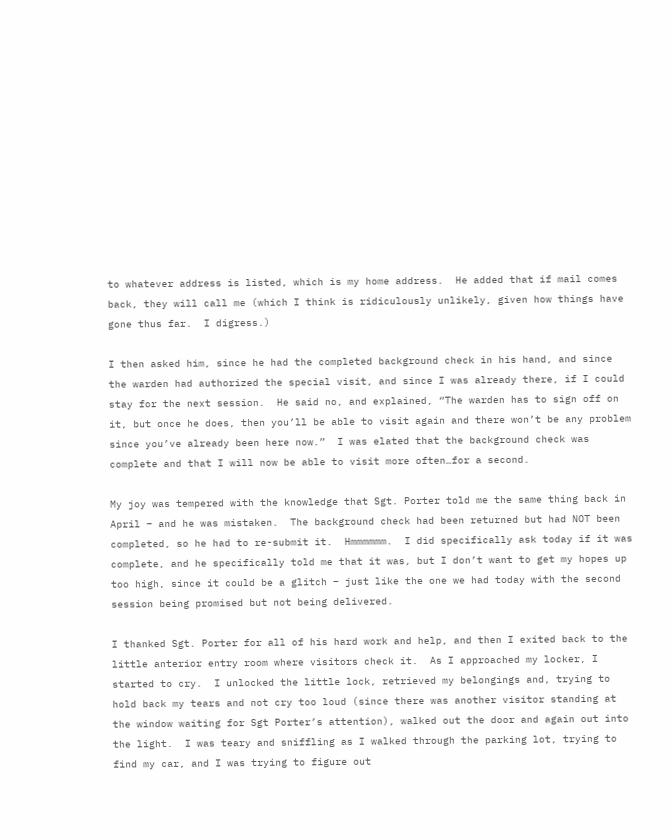to whatever address is listed, which is my home address.  He added that if mail comes back, they will call me (which I think is ridiculously unlikely, given how things have gone thus far.  I digress.)

I then asked him, since he had the completed background check in his hand, and since the warden had authorized the special visit, and since I was already there, if I could stay for the next session.  He said no, and explained, “The warden has to sign off on it, but once he does, then you’ll be able to visit again and there won’t be any problem since you’ve already been here now.”  I was elated that the background check was complete and that I will now be able to visit more often…for a second.

My joy was tempered with the knowledge that Sgt. Porter told me the same thing back in April – and he was mistaken.  The background check had been returned but had NOT been completed, so he had to re-submit it.  Hmmmmmm.  I did specifically ask today if it was complete, and he specifically told me that it was, but I don’t want to get my hopes up too high, since it could be a glitch – just like the one we had today with the second session being promised but not being delivered.

I thanked Sgt. Porter for all of his hard work and help, and then I exited back to the little anterior entry room where visitors check it.  As I approached my locker, I started to cry.  I unlocked the little lock, retrieved my belongings and, trying to hold back my tears and not cry too loud (since there was another visitor standing at the window waiting for Sgt Porter’s attention), walked out the door and again out into the light.  I was teary and sniffling as I walked through the parking lot, trying to find my car, and I was trying to figure out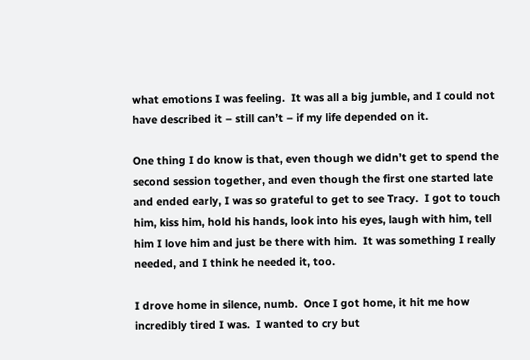what emotions I was feeling.  It was all a big jumble, and I could not have described it – still can’t – if my life depended on it.

One thing I do know is that, even though we didn’t get to spend the second session together, and even though the first one started late and ended early, I was so grateful to get to see Tracy.  I got to touch him, kiss him, hold his hands, look into his eyes, laugh with him, tell him I love him and just be there with him.  It was something I really needed, and I think he needed it, too.

I drove home in silence, numb.  Once I got home, it hit me how incredibly tired I was.  I wanted to cry but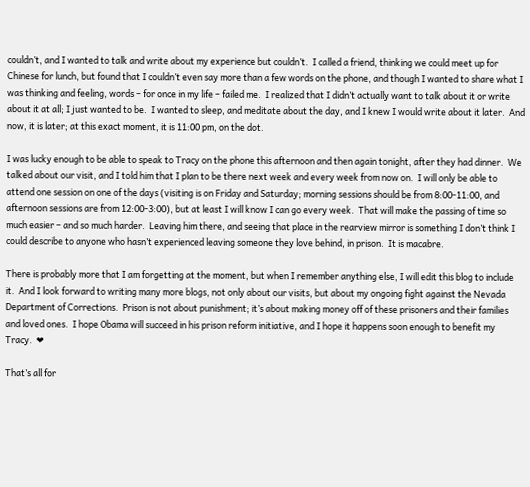couldn’t, and I wanted to talk and write about my experience but couldn’t.  I called a friend, thinking we could meet up for Chinese for lunch, but found that I couldn’t even say more than a few words on the phone, and though I wanted to share what I was thinking and feeling, words – for once in my life – failed me.  I realized that I didn’t actually want to talk about it or write about it at all; I just wanted to be.  I wanted to sleep, and meditate about the day, and I knew I would write about it later.  And now, it is later; at this exact moment, it is 11:00 pm, on the dot.

I was lucky enough to be able to speak to Tracy on the phone this afternoon and then again tonight, after they had dinner.  We talked about our visit, and I told him that I plan to be there next week and every week from now on.  I will only be able to attend one session on one of the days (visiting is on Friday and Saturday; morning sessions should be from 8:00-11:00, and afternoon sessions are from 12:00-3:00), but at least I will know I can go every week.  That will make the passing of time so much easier – and so much harder.  Leaving him there, and seeing that place in the rearview mirror is something I don’t think I could describe to anyone who hasn’t experienced leaving someone they love behind, in prison.  It is macabre.

There is probably more that I am forgetting at the moment, but when I remember anything else, I will edit this blog to include it.  And I look forward to writing many more blogs, not only about our visits, but about my ongoing fight against the Nevada Department of Corrections.  Prison is not about punishment; it’s about making money off of these prisoners and their families and loved ones.  I hope Obama will succeed in his prison reform initiative, and I hope it happens soon enough to benefit my Tracy.  ❤

That’s all for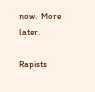now.  More later.

Rapists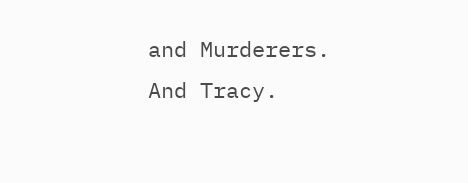and Murderers. And Tracy.